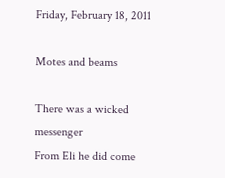Friday, February 18, 2011

Motes and beams

There was a wicked messenger
From Eli he did come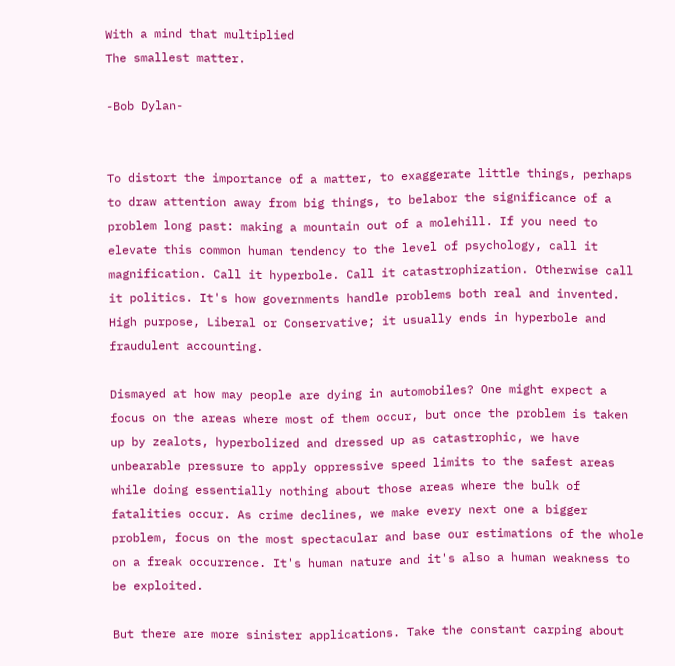With a mind that multiplied
The smallest matter.

-Bob Dylan-


To distort the importance of a matter, to exaggerate little things, perhaps to draw attention away from big things, to belabor the significance of a problem long past: making a mountain out of a molehill. If you need to elevate this common human tendency to the level of psychology, call it magnification. Call it hyperbole. Call it catastrophization. Otherwise call it politics. It's how governments handle problems both real and invented. High purpose, Liberal or Conservative; it usually ends in hyperbole and fraudulent accounting.

Dismayed at how may people are dying in automobiles? One might expect a focus on the areas where most of them occur, but once the problem is taken up by zealots, hyperbolized and dressed up as catastrophic, we have unbearable pressure to apply oppressive speed limits to the safest areas while doing essentially nothing about those areas where the bulk of fatalities occur. As crime declines, we make every next one a bigger problem, focus on the most spectacular and base our estimations of the whole on a freak occurrence. It's human nature and it's also a human weakness to be exploited.

But there are more sinister applications. Take the constant carping about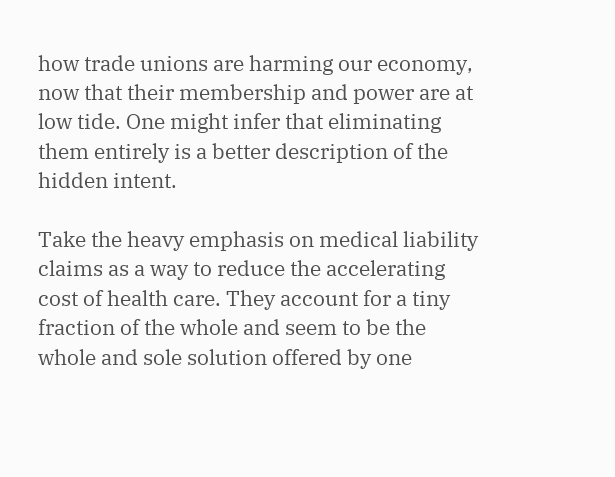how trade unions are harming our economy, now that their membership and power are at low tide. One might infer that eliminating them entirely is a better description of the hidden intent.

Take the heavy emphasis on medical liability claims as a way to reduce the accelerating cost of health care. They account for a tiny fraction of the whole and seem to be the whole and sole solution offered by one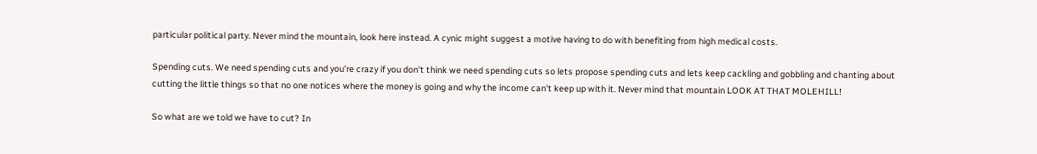particular political party. Never mind the mountain, look here instead. A cynic might suggest a motive having to do with benefiting from high medical costs.

Spending cuts. We need spending cuts and you're crazy if you don't think we need spending cuts so lets propose spending cuts and lets keep cackling and gobbling and chanting about cutting the little things so that no one notices where the money is going and why the income can't keep up with it. Never mind that mountain LOOK AT THAT MOLEHILL!

So what are we told we have to cut? In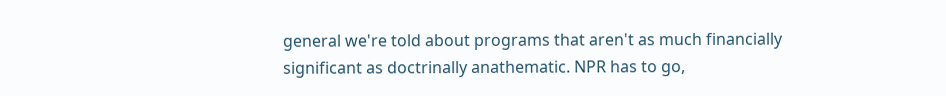general we're told about programs that aren't as much financially significant as doctrinally anathematic. NPR has to go,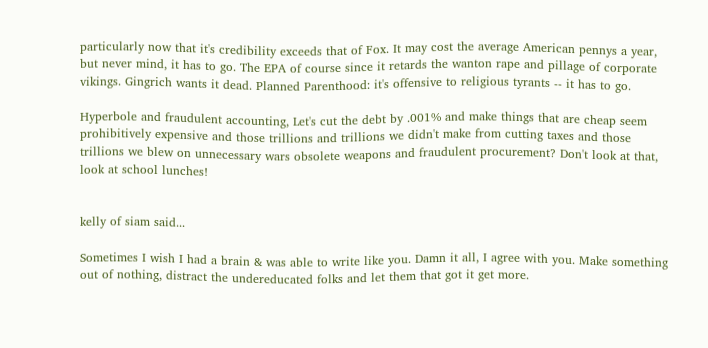particularly now that it's credibility exceeds that of Fox. It may cost the average American pennys a year, but never mind, it has to go. The EPA of course since it retards the wanton rape and pillage of corporate vikings. Gingrich wants it dead. Planned Parenthood: it's offensive to religious tyrants -- it has to go.

Hyperbole and fraudulent accounting, Let's cut the debt by .001% and make things that are cheap seem prohibitively expensive and those trillions and trillions we didn't make from cutting taxes and those trillions we blew on unnecessary wars obsolete weapons and fraudulent procurement? Don't look at that, look at school lunches!


kelly of siam said...

Sometimes I wish I had a brain & was able to write like you. Damn it all, I agree with you. Make something out of nothing, distract the undereducated folks and let them that got it get more.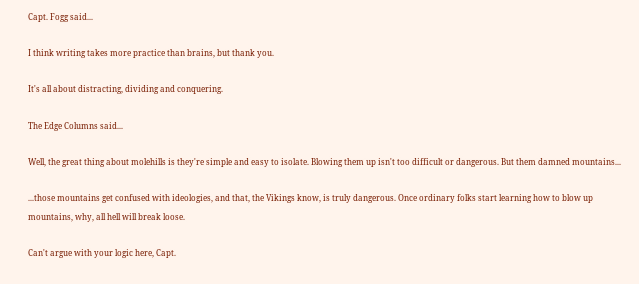Capt. Fogg said...

I think writing takes more practice than brains, but thank you.

It's all about distracting, dividing and conquering.

The Edge Columns said...

Well, the great thing about molehills is they're simple and easy to isolate. Blowing them up isn't too difficult or dangerous. But them damned mountains...

...those mountains get confused with ideologies, and that, the Vikings know, is truly dangerous. Once ordinary folks start learning how to blow up mountains, why, all hell will break loose.

Can't argue with your logic here, Capt.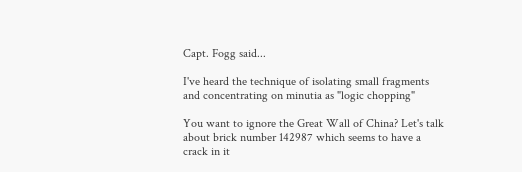Capt. Fogg said...

I've heard the technique of isolating small fragments and concentrating on minutia as "logic chopping"

You want to ignore the Great Wall of China? Let's talk about brick number 142987 which seems to have a crack in it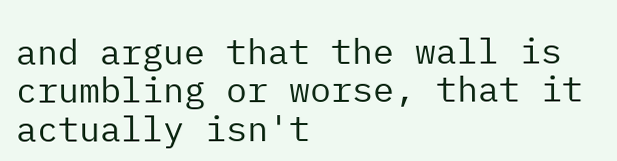and argue that the wall is crumbling or worse, that it actually isn't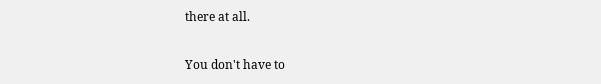there at all.

You don't have to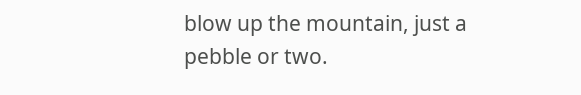blow up the mountain, just a pebble or two.